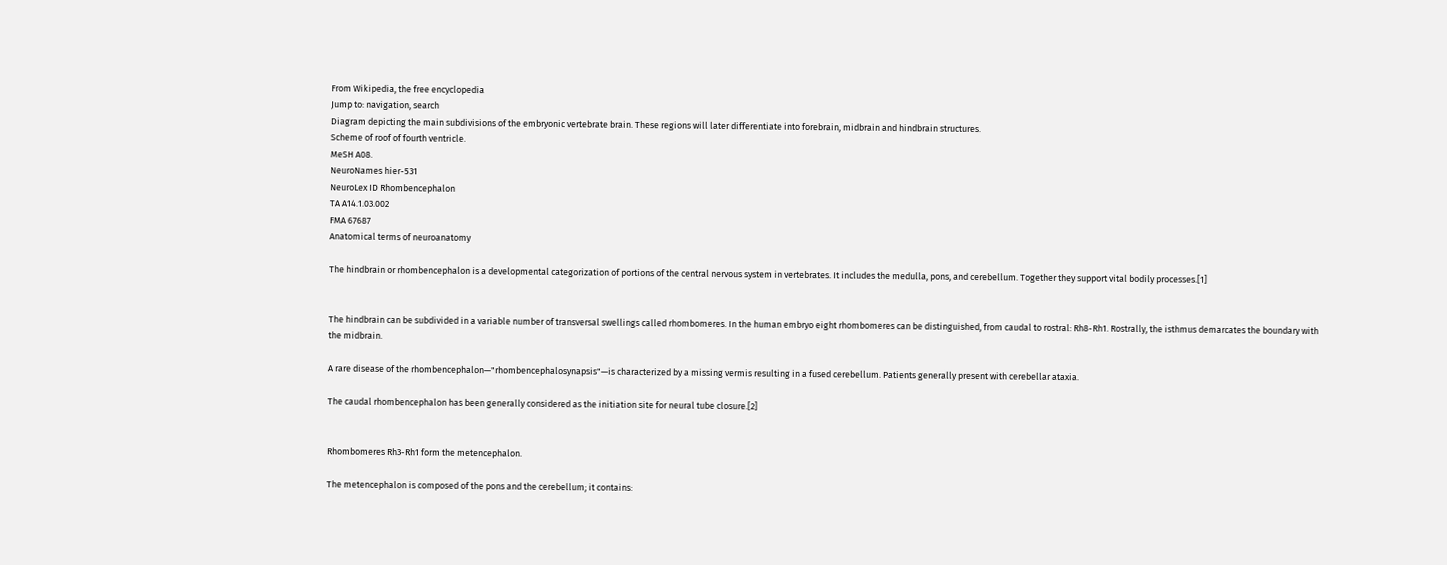From Wikipedia, the free encyclopedia
Jump to: navigation, search
Diagram depicting the main subdivisions of the embryonic vertebrate brain. These regions will later differentiate into forebrain, midbrain and hindbrain structures.
Scheme of roof of fourth ventricle.
MeSH A08.
NeuroNames hier-531
NeuroLex ID Rhombencephalon
TA A14.1.03.002
FMA 67687
Anatomical terms of neuroanatomy

The hindbrain or rhombencephalon is a developmental categorization of portions of the central nervous system in vertebrates. It includes the medulla, pons, and cerebellum. Together they support vital bodily processes.[1]


The hindbrain can be subdivided in a variable number of transversal swellings called rhombomeres. In the human embryo eight rhombomeres can be distinguished, from caudal to rostral: Rh8-Rh1. Rostrally, the isthmus demarcates the boundary with the midbrain.

A rare disease of the rhombencephalon—"rhombencephalosynapsis"—is characterized by a missing vermis resulting in a fused cerebellum. Patients generally present with cerebellar ataxia.

The caudal rhombencephalon has been generally considered as the initiation site for neural tube closure.[2]


Rhombomeres Rh3-Rh1 form the metencephalon.

The metencephalon is composed of the pons and the cerebellum; it contains: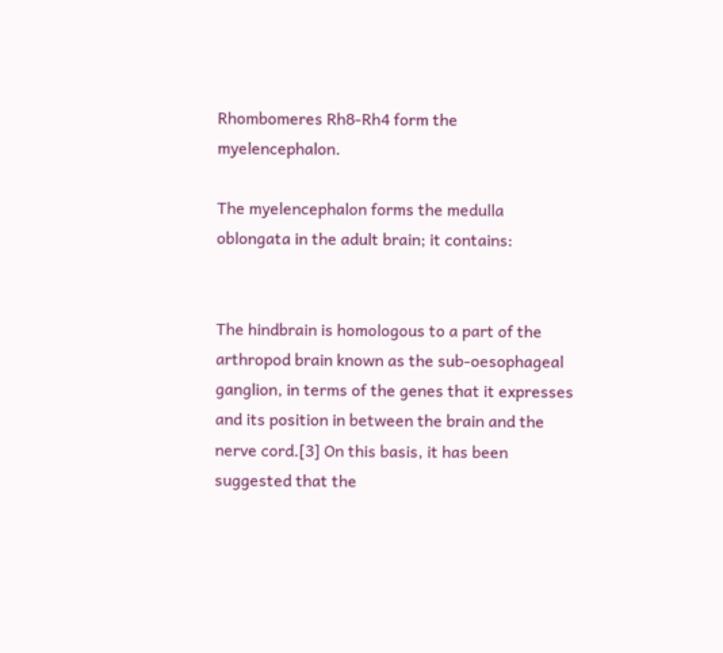Rhombomeres Rh8-Rh4 form the myelencephalon.

The myelencephalon forms the medulla oblongata in the adult brain; it contains:


The hindbrain is homologous to a part of the arthropod brain known as the sub-oesophageal ganglion, in terms of the genes that it expresses and its position in between the brain and the nerve cord.[3] On this basis, it has been suggested that the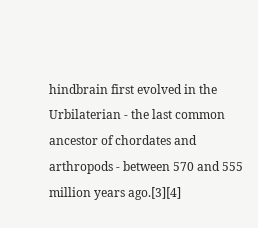hindbrain first evolved in the Urbilaterian - the last common ancestor of chordates and arthropods - between 570 and 555 million years ago.[3][4]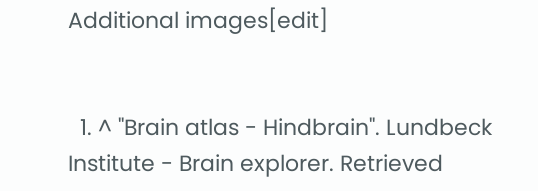Additional images[edit]


  1. ^ "Brain atlas - Hindbrain". Lundbeck Institute - Brain explorer. Retrieved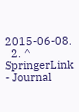2015-06-08.
  2. ^ SpringerLink - Journal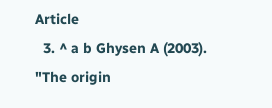Article
  3. ^ a b Ghysen A (2003). "The origin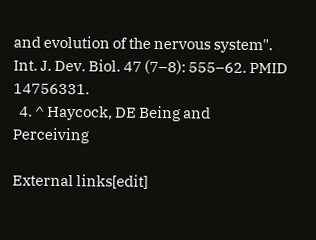and evolution of the nervous system". Int. J. Dev. Biol. 47 (7–8): 555–62. PMID 14756331.
  4. ^ Haycock, DE Being and Perceiving

External links[edit]